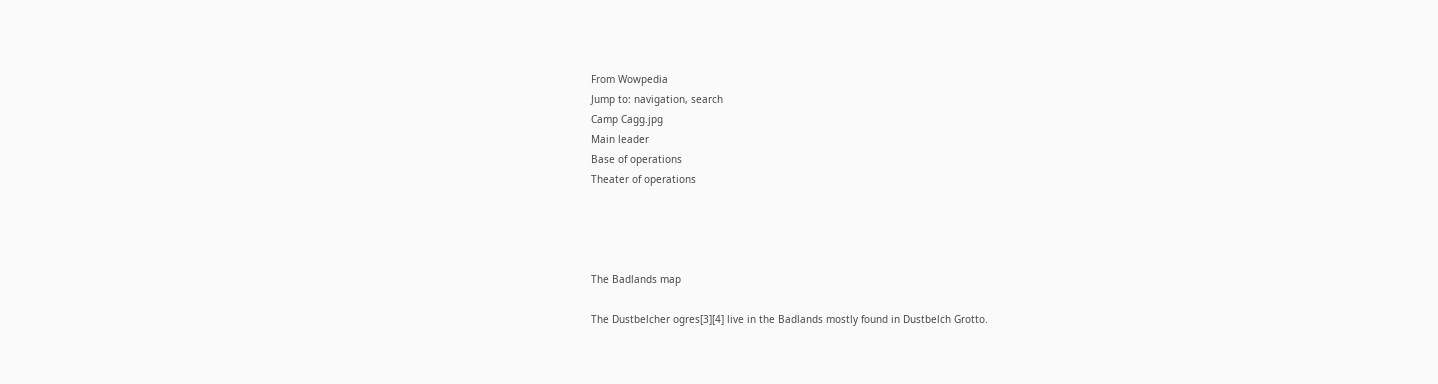From Wowpedia
Jump to: navigation, search
Camp Cagg.jpg
Main leader
Base of operations
Theater of operations




The Badlands map

The Dustbelcher ogres[3][4] live in the Badlands mostly found in Dustbelch Grotto.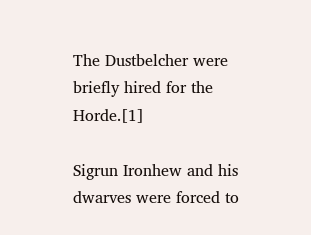The Dustbelcher were briefly hired for the Horde.[1]

Sigrun Ironhew and his dwarves were forced to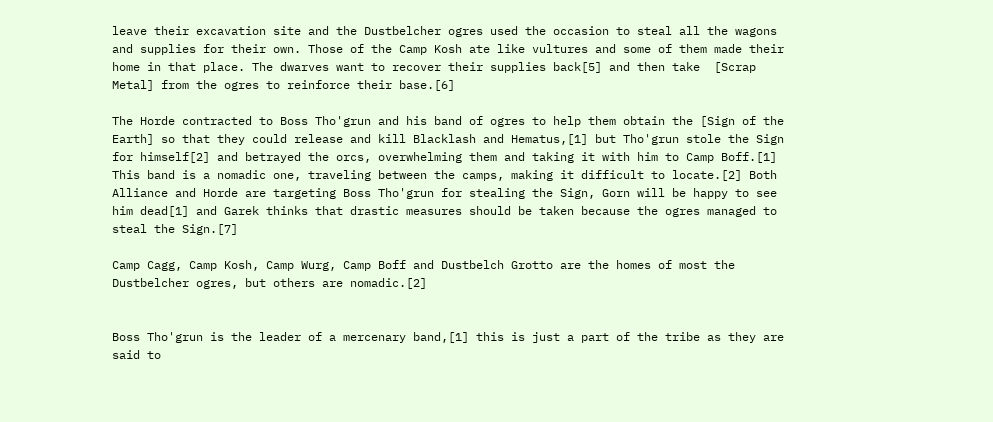leave their excavation site and the Dustbelcher ogres used the occasion to steal all the wagons and supplies for their own. Those of the Camp Kosh ate like vultures and some of them made their home in that place. The dwarves want to recover their supplies back[5] and then take  [Scrap Metal] from the ogres to reinforce their base.[6]

The Horde contracted to Boss Tho'grun and his band of ogres to help them obtain the [Sign of the Earth] so that they could release and kill Blacklash and Hematus,[1] but Tho'grun stole the Sign for himself[2] and betrayed the orcs, overwhelming them and taking it with him to Camp Boff.[1] This band is a nomadic one, traveling between the camps, making it difficult to locate.[2] Both Alliance and Horde are targeting Boss Tho'grun for stealing the Sign, Gorn will be happy to see him dead[1] and Garek thinks that drastic measures should be taken because the ogres managed to steal the Sign.[7]

Camp Cagg, Camp Kosh, Camp Wurg, Camp Boff and Dustbelch Grotto are the homes of most the Dustbelcher ogres, but others are nomadic.[2]


Boss Tho'grun is the leader of a mercenary band,[1] this is just a part of the tribe as they are said to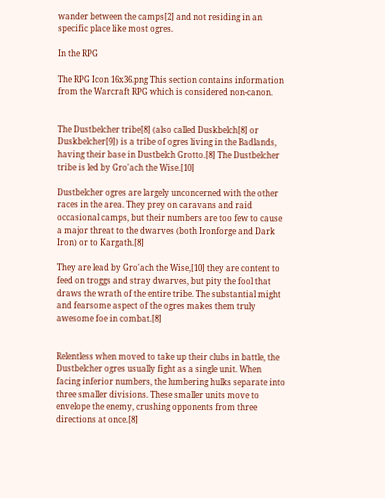wander between the camps[2] and not residing in an specific place like most ogres.

In the RPG

The RPG Icon 16x36.png This section contains information from the Warcraft RPG which is considered non-canon.


The Dustbelcher tribe[8] (also called Duskbelch[8] or Duskbelcher[9]) is a tribe of ogres living in the Badlands, having their base in Dustbelch Grotto.[8] The Dustbelcher tribe is led by Gro'ach the Wise.[10]

Dustbelcher ogres are largely unconcerned with the other races in the area. They prey on caravans and raid occasional camps, but their numbers are too few to cause a major threat to the dwarves (both Ironforge and Dark Iron) or to Kargath.[8]

They are lead by Gro'ach the Wise,[10] they are content to feed on troggs and stray dwarves, but pity the fool that draws the wrath of the entire tribe. The substantial might and fearsome aspect of the ogres makes them truly awesome foe in combat.[8]


Relentless when moved to take up their clubs in battle, the Dustbelcher ogres usually fight as a single unit. When facing inferior numbers, the lumbering hulks separate into three smaller divisions. These smaller units move to envelope the enemy, crushing opponents from three directions at once.[8]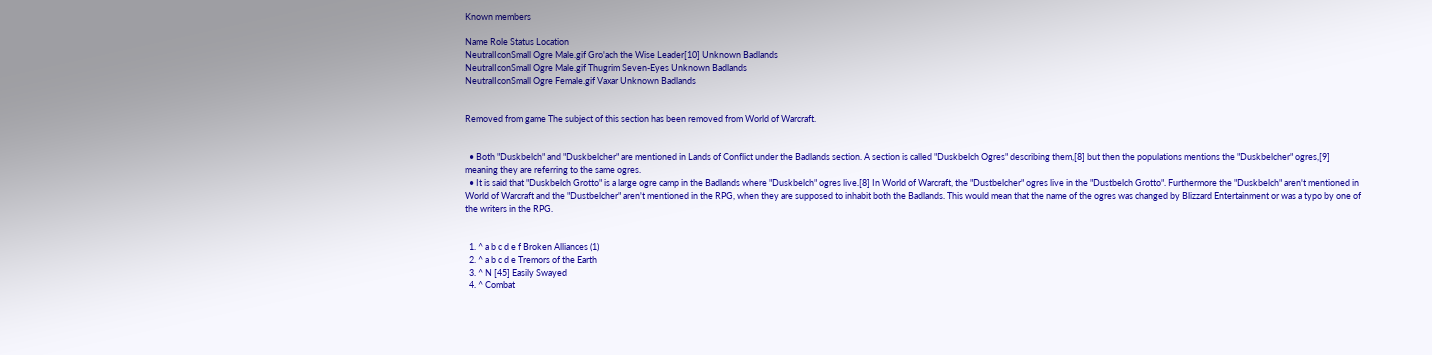Known members

Name Role Status Location
NeutralIconSmall Ogre Male.gif Gro'ach the Wise Leader[10] Unknown Badlands
NeutralIconSmall Ogre Male.gif Thugrim Seven-Eyes Unknown Badlands
NeutralIconSmall Ogre Female.gif Vaxar Unknown Badlands


Removed from game The subject of this section has been removed from World of Warcraft.


  • Both "Duskbelch" and "Duskbelcher" are mentioned in Lands of Conflict under the Badlands section. A section is called "Duskbelch Ogres" describing them,[8] but then the populations mentions the "Duskbelcher" ogres,[9] meaning they are referring to the same ogres.
  • It is said that "Duskbelch Grotto" is a large ogre camp in the Badlands where "Duskbelch" ogres live.[8] In World of Warcraft, the "Dustbelcher" ogres live in the "Dustbelch Grotto". Furthermore the "Duskbelch" aren't mentioned in World of Warcraft and the "Dustbelcher" aren't mentioned in the RPG, when they are supposed to inhabit both the Badlands. This would mean that the name of the ogres was changed by Blizzard Entertainment or was a typo by one of the writers in the RPG.


  1. ^ a b c d e f Broken Alliances (1)
  2. ^ a b c d e Tremors of the Earth
  3. ^ N [45] Easily Swayed
  4. ^ Combat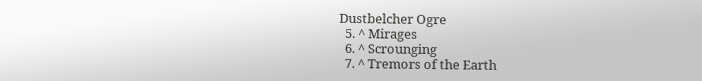Dustbelcher Ogre
  5. ^ Mirages
  6. ^ Scrounging
  7. ^ Tremors of the Earth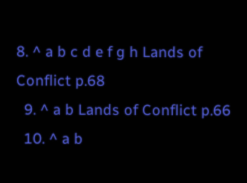8. ^ a b c d e f g h Lands of Conflict p.68
  9. ^ a b Lands of Conflict p.66
  10. ^ a b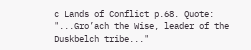c Lands of Conflict p.68. Quote: "...Gro’ach the Wise, leader of the Duskbelch tribe..."